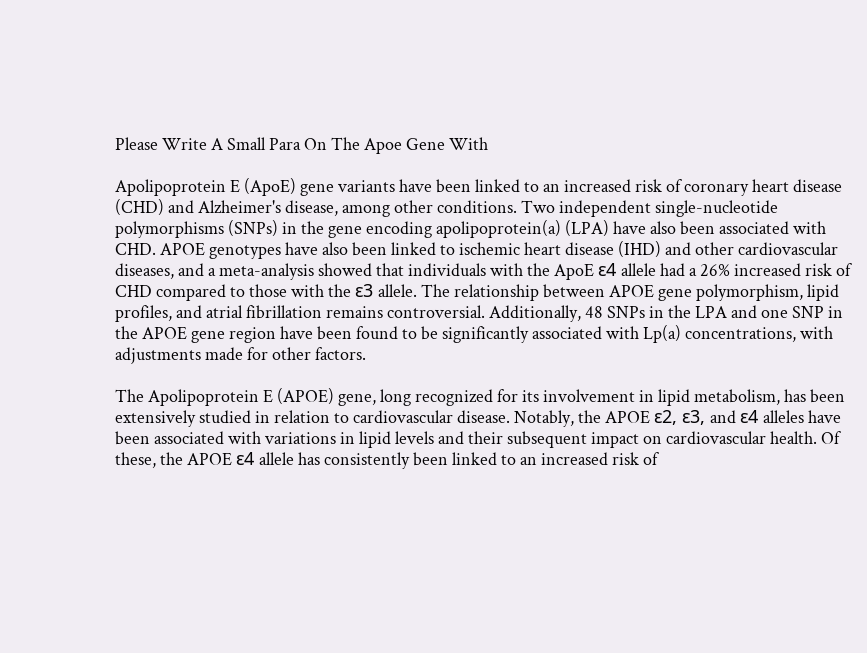Please Write A Small Para On The Apoe Gene With

Apolipoprotein E (ApoE) gene variants have been linked to an increased risk of coronary heart disease (CHD) and Alzheimer's disease, among other conditions. Two independent single-nucleotide polymorphisms (SNPs) in the gene encoding apolipoprotein(a) (LPA) have also been associated with CHD. APOE genotypes have also been linked to ischemic heart disease (IHD) and other cardiovascular diseases, and a meta-analysis showed that individuals with the ApoE ε4 allele had a 26% increased risk of CHD compared to those with the ε3 allele. The relationship between APOE gene polymorphism, lipid profiles, and atrial fibrillation remains controversial. Additionally, 48 SNPs in the LPA and one SNP in the APOE gene region have been found to be significantly associated with Lp(a) concentrations, with adjustments made for other factors.

The Apolipoprotein E (APOE) gene, long recognized for its involvement in lipid metabolism, has been extensively studied in relation to cardiovascular disease. Notably, the APOE ε2, ε3, and ε4 alleles have been associated with variations in lipid levels and their subsequent impact on cardiovascular health. Of these, the APOE ε4 allele has consistently been linked to an increased risk of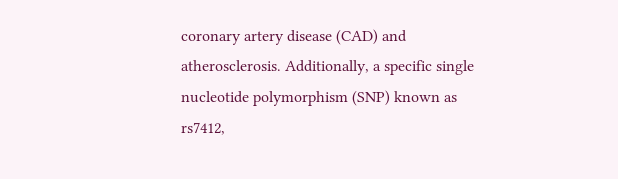coronary artery disease (CAD) and atherosclerosis. Additionally, a specific single nucleotide polymorphism (SNP) known as rs7412,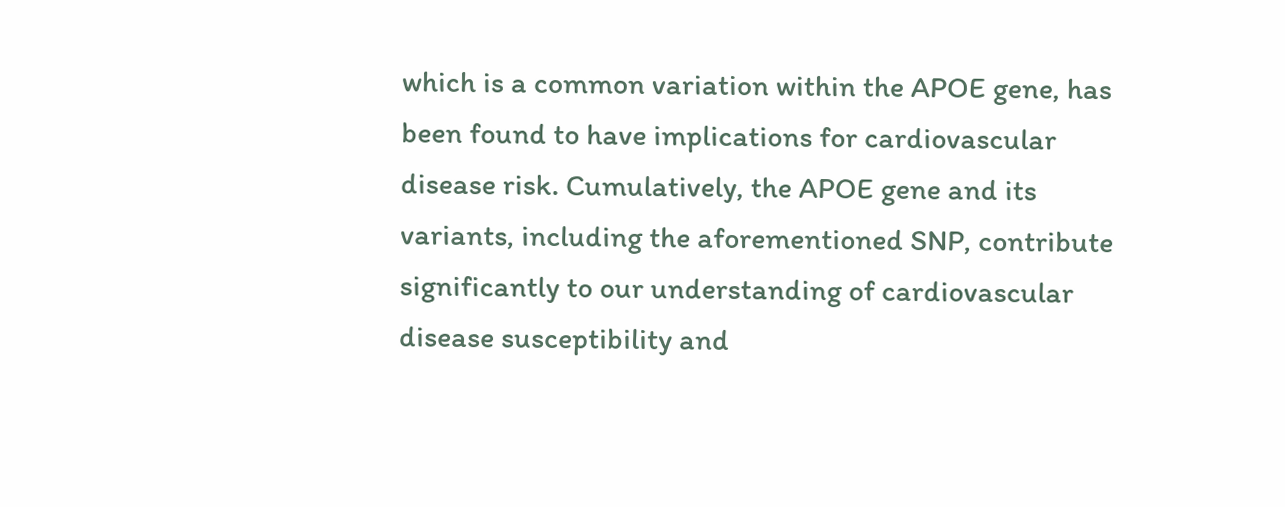which is a common variation within the APOE gene, has been found to have implications for cardiovascular disease risk. Cumulatively, the APOE gene and its variants, including the aforementioned SNP, contribute significantly to our understanding of cardiovascular disease susceptibility and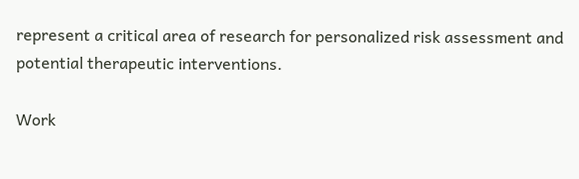represent a critical area of research for personalized risk assessment and potential therapeutic interventions.

Work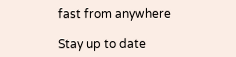fast from anywhere

Stay up to date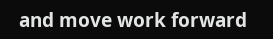and move work forward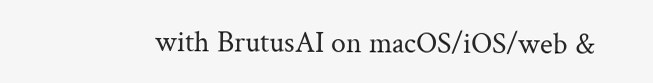with BrutusAI on macOS/iOS/web &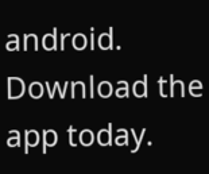android. Download the app today.